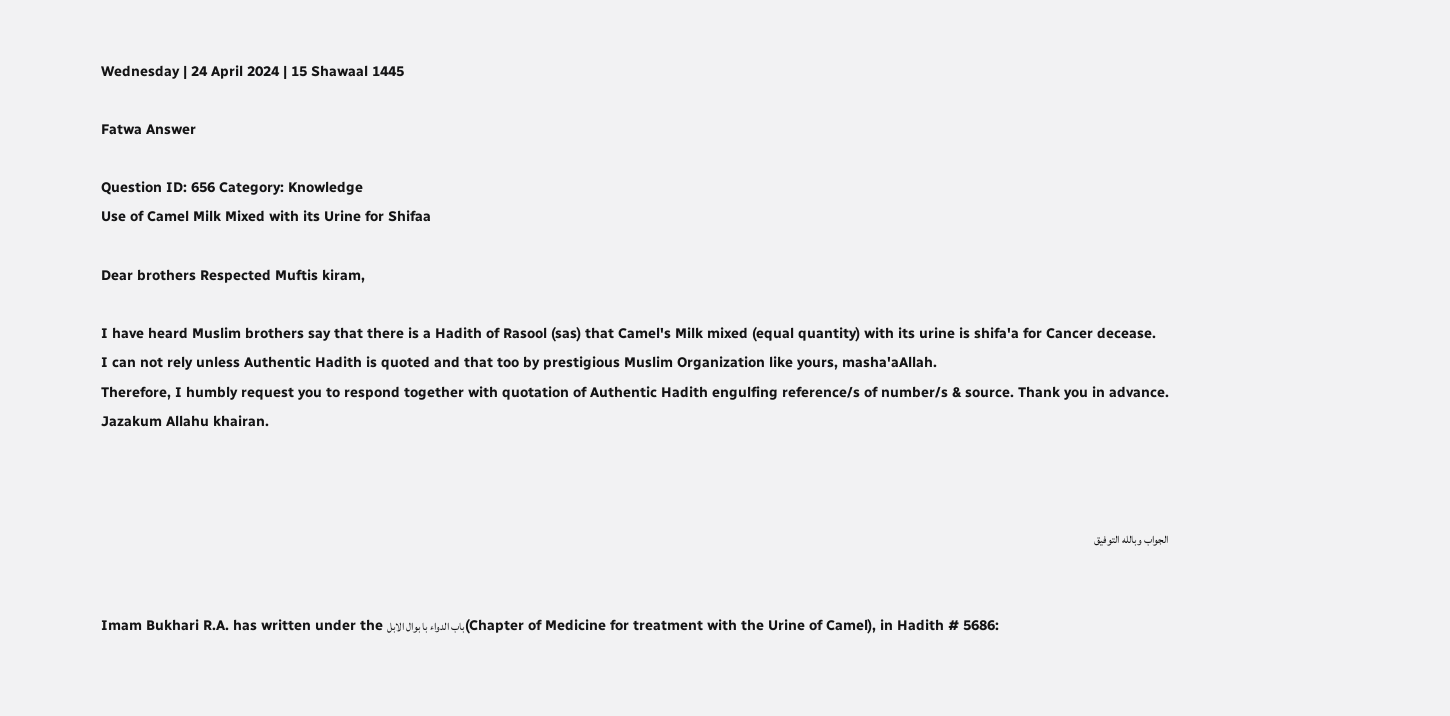Wednesday | 24 April 2024 | 15 Shawaal 1445

Fatwa Answer

Question ID: 656 Category: Knowledge
Use of Camel Milk Mixed with its Urine for Shifaa

Dear brothers Respected Muftis kiram,

I have heard Muslim brothers say that there is a Hadith of Rasool (sas) that Camel's Milk mixed (equal quantity) with its urine is shifa'a for Cancer decease.
I can not rely unless Authentic Hadith is quoted and that too by prestigious Muslim Organization like yours, masha'aAllah.
Therefore, I humbly request you to respond together with quotation of Authentic Hadith engulfing reference/s of number/s & source. Thank you in advance.
Jazakum Allahu khairan.



الجواب وبالله التوفيق


Imam Bukhari R.A. has written under the باب الدواء با بوال الابل(Chapter of Medicine for treatment with the Urine of Camel), in Hadith # 5686: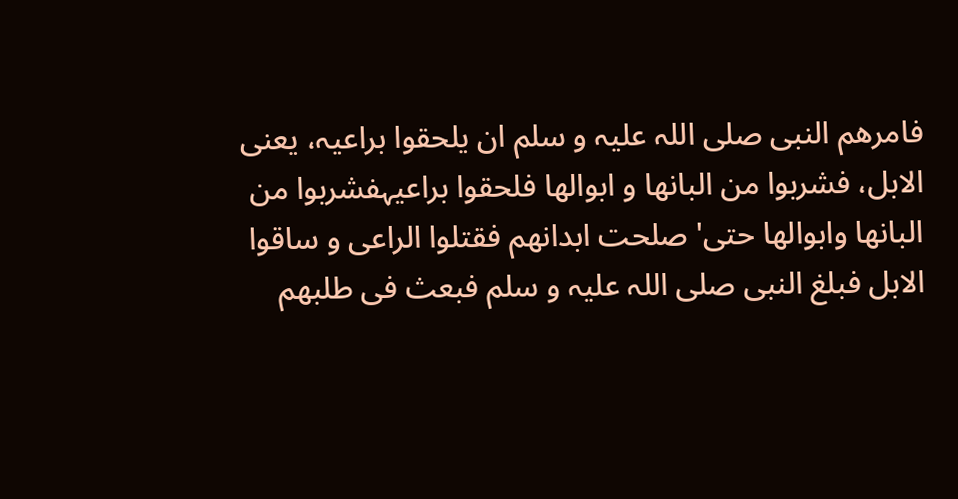فامرھم النبی صلی اللہ علیہ و سلم ان یلحقوا براعیہ، یعنی الابل، فشربوا من البانھا و ابوالھا فلحقوا براعیہفشربوا من البانھا وابوالھا حتی' صلحت ابدانھم فقتلوا الراعی و ساقوا الابل فبلغ النبی صلی اللہ علیہ و سلم فبعث فی طلبھم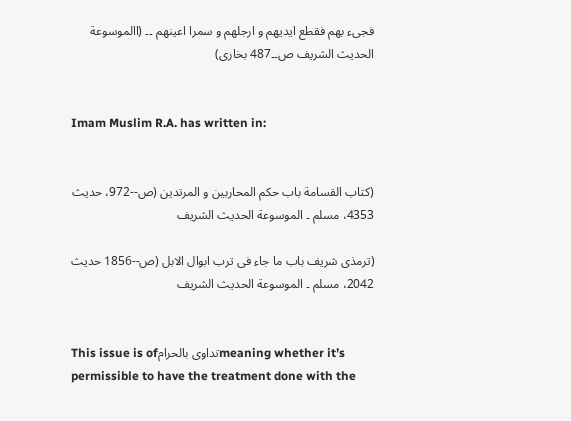فجیء بھم فقطع ایدیھم و ارجلھم و سمرا اعینھم ۔۔ (االموسوعة الحدیث الشریف ص۔۔487 بخاری)


Imam Muslim R.A. has written in:


(کتاب القسامة باب حکم المحاربین و المرتدین (ص--972، حدیث 4353، مسلم ۔ الموسوعة الحدیث الشریف

(ترمذی شریف باب ما جاء فی ترب ابوال الابل (ص--1856 حدیث 2042، مسلم ۔ الموسوعة الحدیث الشریف


This issue is ofتداوی بالحرامmeaning whether it’s permissible to have the treatment done with the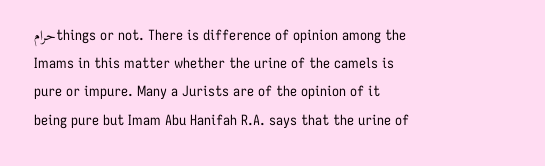حرامthings or not. There is difference of opinion among the Imams in this matter whether the urine of the camels is pure or impure. Many a Jurists are of the opinion of it being pure but Imam Abu Hanifah R.A. says that the urine of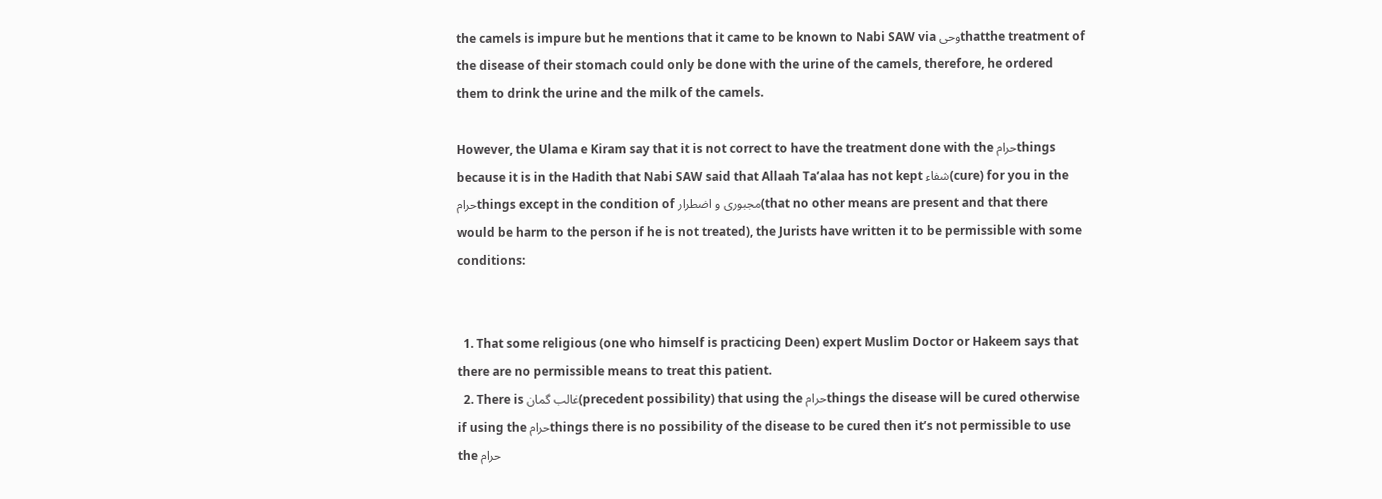the camels is impure but he mentions that it came to be known to Nabi SAW via وحیthatthe treatment of the disease of their stomach could only be done with the urine of the camels, therefore, he ordered them to drink the urine and the milk of the camels.

However, the Ulama e Kiram say that it is not correct to have the treatment done with the حرامthings because it is in the Hadith that Nabi SAW said that Allaah Ta’alaa has not kept شفاء(cure) for you in the حرامthings except in the condition of مجبوری و اضطرار(that no other means are present and that there would be harm to the person if he is not treated), the Jurists have written it to be permissible with some conditions:


  1. That some religious (one who himself is practicing Deen) expert Muslim Doctor or Hakeem says that there are no permissible means to treat this patient.
  2. There is غالب گمان(precedent possibility) that using the حرامthings the disease will be cured otherwise if using the حرامthings there is no possibility of the disease to be cured then it’s not permissible to use the حرام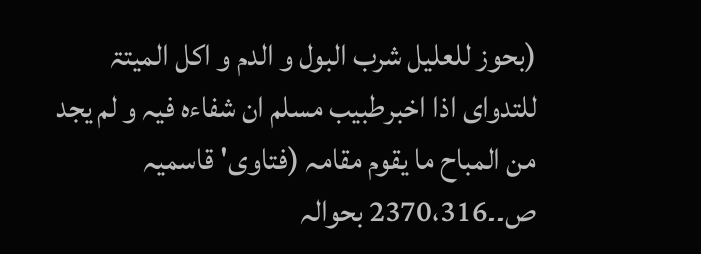(بحوز للعلیل شرب البول و الدم و اکل المیتۃ للتدوای اذا اخبرطبیب مسلم ان شفاءہ فیہ و لم یجد من المباح ما یقوم مقامہ (فتاوی' قاسمیہ ص۔۔2370،316 بحوالہ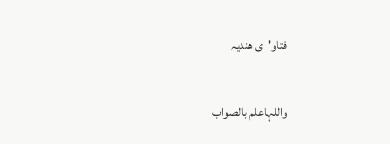فتاو'ی ھندیہ


واللہاعلم بالصواب